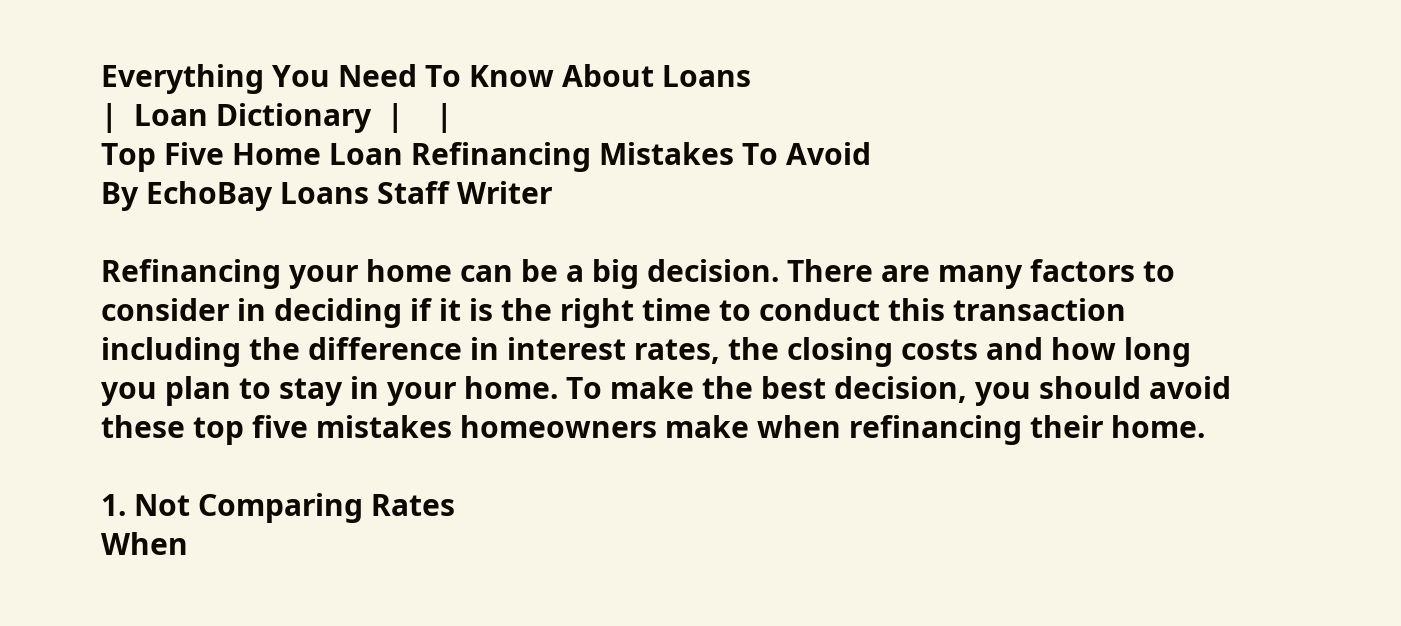Everything You Need To Know About Loans
|  Loan Dictionary  |    |
Top Five Home Loan Refinancing Mistakes To Avoid
By EchoBay Loans Staff Writer

Refinancing your home can be a big decision. There are many factors to consider in deciding if it is the right time to conduct this transaction including the difference in interest rates, the closing costs and how long you plan to stay in your home. To make the best decision, you should avoid these top five mistakes homeowners make when refinancing their home.

1. Not Comparing Rates
When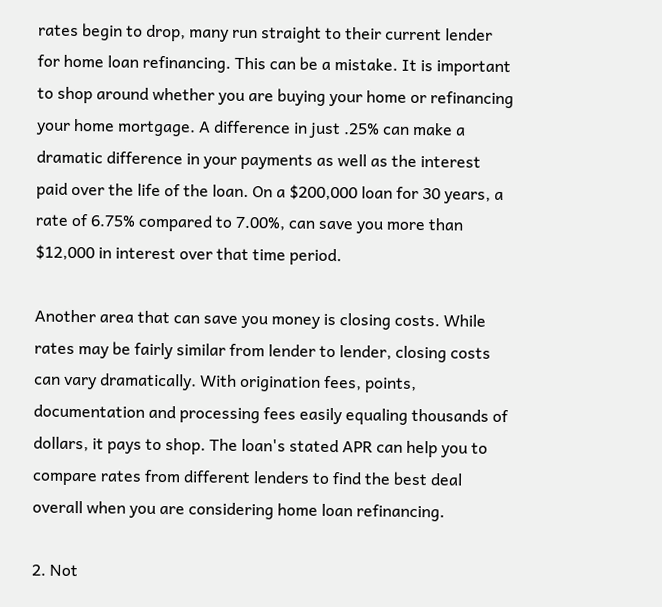rates begin to drop, many run straight to their current lender for home loan refinancing. This can be a mistake. It is important to shop around whether you are buying your home or refinancing your home mortgage. A difference in just .25% can make a dramatic difference in your payments as well as the interest paid over the life of the loan. On a $200,000 loan for 30 years, a rate of 6.75% compared to 7.00%, can save you more than $12,000 in interest over that time period.

Another area that can save you money is closing costs. While rates may be fairly similar from lender to lender, closing costs can vary dramatically. With origination fees, points, documentation and processing fees easily equaling thousands of dollars, it pays to shop. The loan's stated APR can help you to compare rates from different lenders to find the best deal overall when you are considering home loan refinancing.

2. Not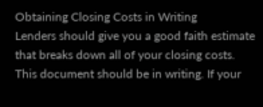Obtaining Closing Costs in Writing
Lenders should give you a good faith estimate that breaks down all of your closing costs. This document should be in writing. If your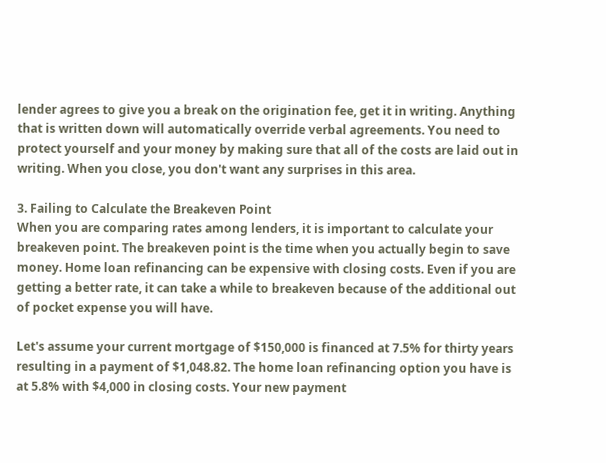lender agrees to give you a break on the origination fee, get it in writing. Anything that is written down will automatically override verbal agreements. You need to protect yourself and your money by making sure that all of the costs are laid out in writing. When you close, you don't want any surprises in this area.

3. Failing to Calculate the Breakeven Point
When you are comparing rates among lenders, it is important to calculate your breakeven point. The breakeven point is the time when you actually begin to save money. Home loan refinancing can be expensive with closing costs. Even if you are getting a better rate, it can take a while to breakeven because of the additional out of pocket expense you will have.

Let's assume your current mortgage of $150,000 is financed at 7.5% for thirty years resulting in a payment of $1,048.82. The home loan refinancing option you have is at 5.8% with $4,000 in closing costs. Your new payment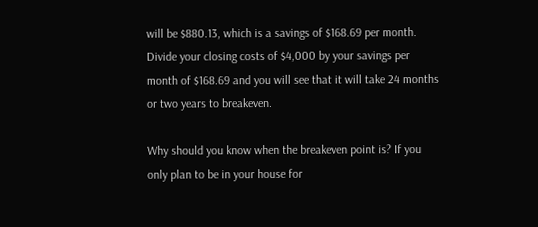will be $880.13, which is a savings of $168.69 per month. Divide your closing costs of $4,000 by your savings per month of $168.69 and you will see that it will take 24 months or two years to breakeven.

Why should you know when the breakeven point is? If you only plan to be in your house for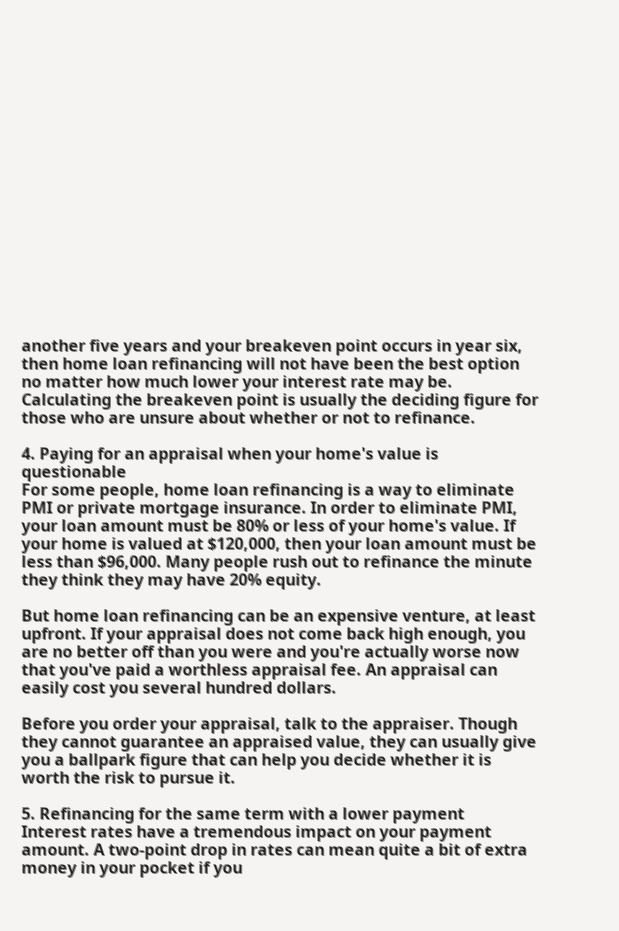another five years and your breakeven point occurs in year six, then home loan refinancing will not have been the best option no matter how much lower your interest rate may be. Calculating the breakeven point is usually the deciding figure for those who are unsure about whether or not to refinance.

4. Paying for an appraisal when your home's value is questionable
For some people, home loan refinancing is a way to eliminate PMI or private mortgage insurance. In order to eliminate PMI, your loan amount must be 80% or less of your home's value. If your home is valued at $120,000, then your loan amount must be less than $96,000. Many people rush out to refinance the minute they think they may have 20% equity.

But home loan refinancing can be an expensive venture, at least upfront. If your appraisal does not come back high enough, you are no better off than you were and you're actually worse now that you've paid a worthless appraisal fee. An appraisal can easily cost you several hundred dollars.

Before you order your appraisal, talk to the appraiser. Though they cannot guarantee an appraised value, they can usually give you a ballpark figure that can help you decide whether it is worth the risk to pursue it.

5. Refinancing for the same term with a lower payment
Interest rates have a tremendous impact on your payment amount. A two-point drop in rates can mean quite a bit of extra money in your pocket if you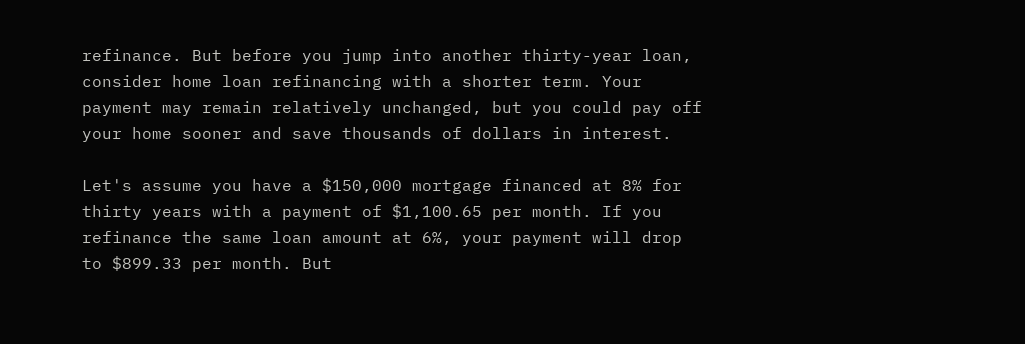refinance. But before you jump into another thirty-year loan, consider home loan refinancing with a shorter term. Your payment may remain relatively unchanged, but you could pay off your home sooner and save thousands of dollars in interest.

Let's assume you have a $150,000 mortgage financed at 8% for thirty years with a payment of $1,100.65 per month. If you refinance the same loan amount at 6%, your payment will drop to $899.33 per month. But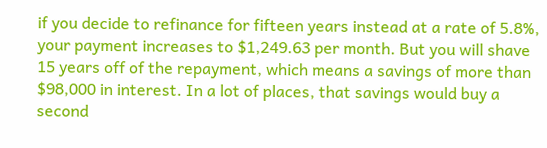if you decide to refinance for fifteen years instead at a rate of 5.8%, your payment increases to $1,249.63 per month. But you will shave 15 years off of the repayment, which means a savings of more than $98,000 in interest. In a lot of places, that savings would buy a second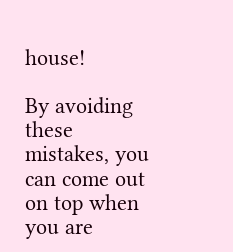house!

By avoiding these mistakes, you can come out on top when you are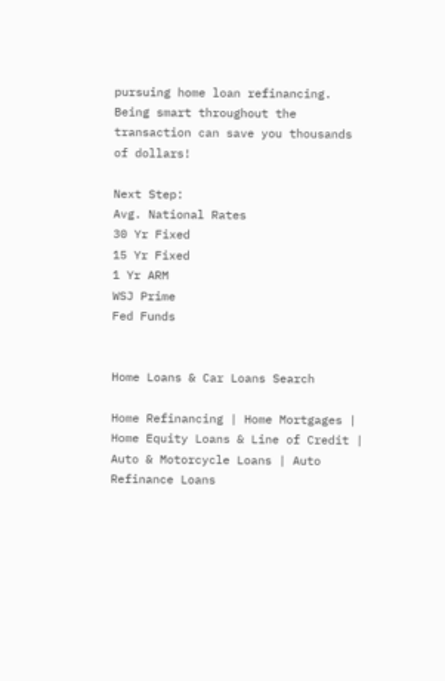pursuing home loan refinancing. Being smart throughout the transaction can save you thousands of dollars!

Next Step:
Avg. National Rates
30 Yr Fixed
15 Yr Fixed
1 Yr ARM
WSJ Prime
Fed Funds


Home Loans & Car Loans Search

Home Refinancing | Home Mortgages | Home Equity Loans & Line of Credit | Auto & Motorcycle Loans | Auto Refinance Loans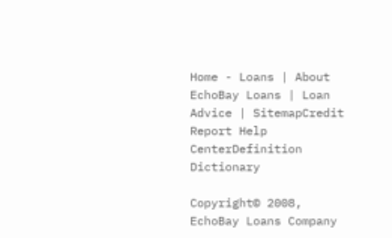Home - Loans | About EchoBay Loans | Loan Advice | SitemapCredit Report Help CenterDefinition Dictionary

Copyright© 2008, EchoBay Loans Company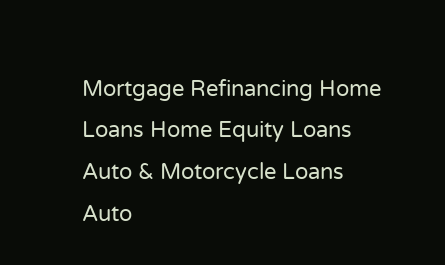Mortgage Refinancing Home Loans Home Equity Loans Auto & Motorcycle Loans Auto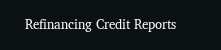Refinancing Credit Reports